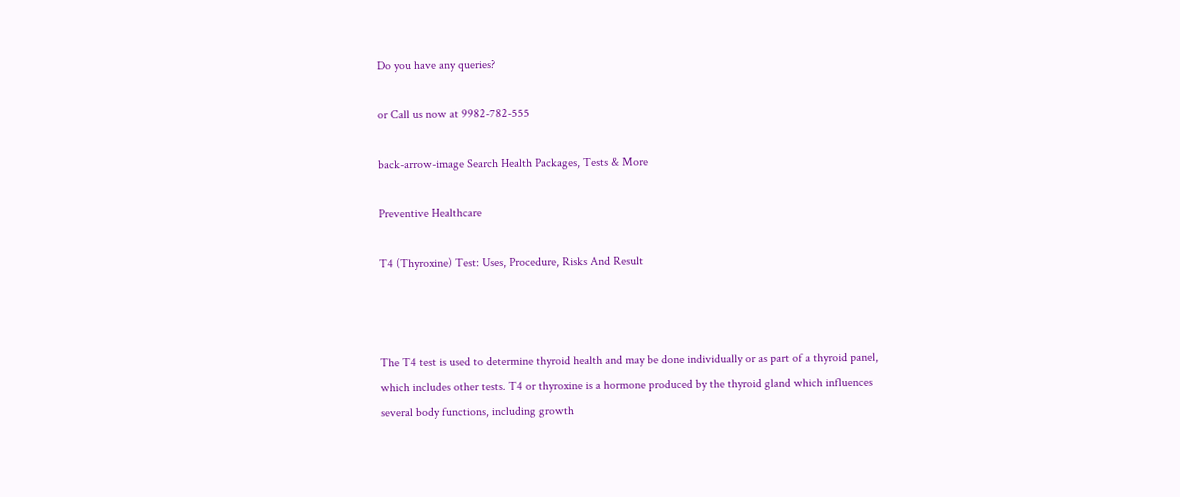Do you have any queries?

or Call us now at 9982-782-555

back-arrow-image Search Health Packages, Tests & More

Preventive Healthcare

T4 (Thyroxine) Test: Uses, Procedure, Risks And Result



The T4 test is used to determine thyroid health and may be done individually or as part of a thyroid panel, which includes other tests. T4 or thyroxine is a hormone produced by the thyroid gland which influences several body functions, including growth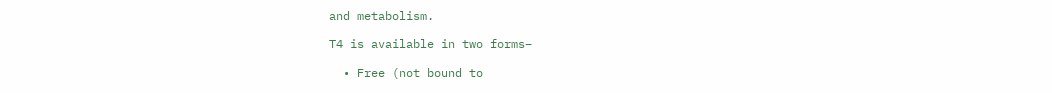and metabolism.

T4 is available in two forms–

  • Free (not bound to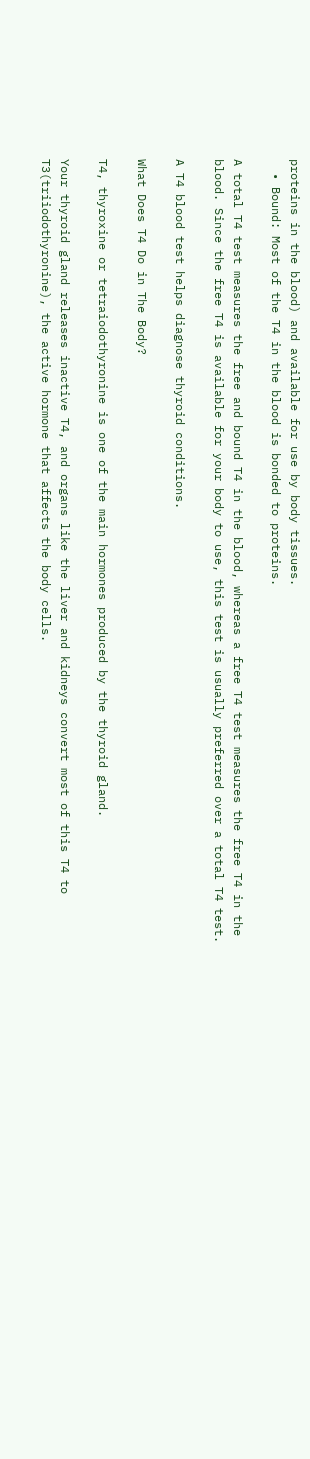proteins in the blood) and available for use by body tissues.
  • Bound: Most of the T4 in the blood is bonded to proteins.

A total T4 test measures the free and bound T4 in the blood, whereas a free T4 test measures the free T4 in the blood. Since the free T4 is available for your body to use, this test is usually preferred over a total T4 test.

A T4 blood test helps diagnose thyroid conditions.

What Does T4 Do in The Body?

T4, thyroxine or tetraiodothyronine is one of the main hormones produced by the thyroid gland.

Your thyroid gland releases inactive T4, and organs like the liver and kidneys convert most of this T4 to T3(triiodothyronine), the active hormone that affects the body cells.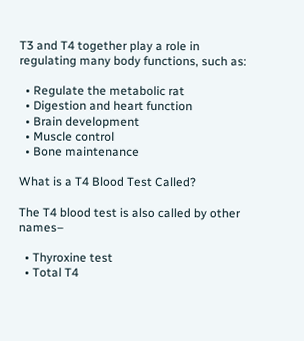T3 and T4 together play a role in regulating many body functions, such as:

  • Regulate the metabolic rat
  • Digestion and heart function
  • Brain development
  • Muscle control
  • Bone maintenance

What is a T4 Blood Test Called?

The T4 blood test is also called by other names–

  • Thyroxine test
  • Total T4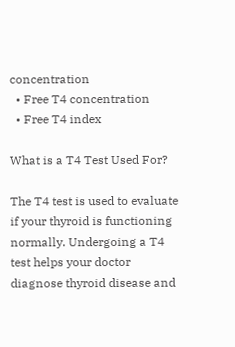concentration
  • Free T4 concentration
  • Free T4 index

What is a T4 Test Used For?

The T4 test is used to evaluate if your thyroid is functioning normally. Undergoing a T4 test helps your doctor diagnose thyroid disease and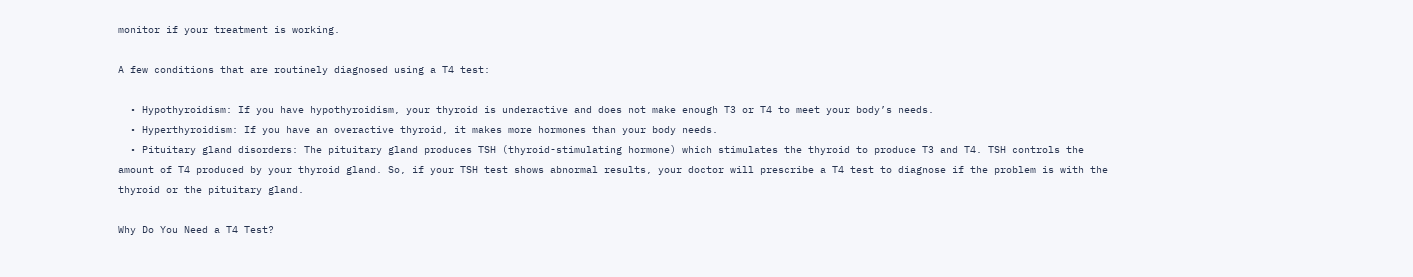monitor if your treatment is working.

A few conditions that are routinely diagnosed using a T4 test:

  • Hypothyroidism: If you have hypothyroidism, your thyroid is underactive and does not make enough T3 or T4 to meet your body’s needs.
  • Hyperthyroidism: If you have an overactive thyroid, it makes more hormones than your body needs.
  • Pituitary gland disorders: The pituitary gland produces TSH (thyroid-stimulating hormone) which stimulates the thyroid to produce T3 and T4. TSH controls the amount of T4 produced by your thyroid gland. So, if your TSH test shows abnormal results, your doctor will prescribe a T4 test to diagnose if the problem is with the thyroid or the pituitary gland.

Why Do You Need a T4 Test?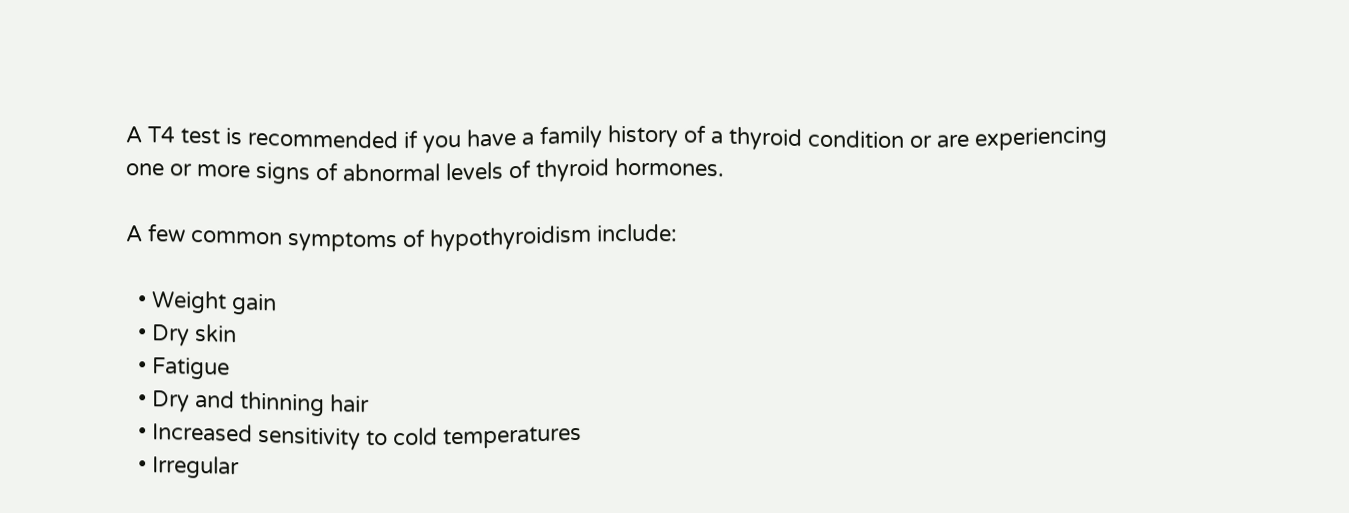A T4 test is recommended if you have a family history of a thyroid condition or are experiencing one or more signs of abnormal levels of thyroid hormones.

A few common symptoms of hypothyroidism include:

  • Weight gain
  • Dry skin
  • Fatigue
  • Dry and thinning hair
  • Increased sensitivity to cold temperatures
  • Irregular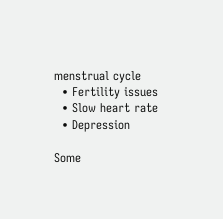menstrual cycle
  • Fertility issues
  • Slow heart rate
  • Depression

Some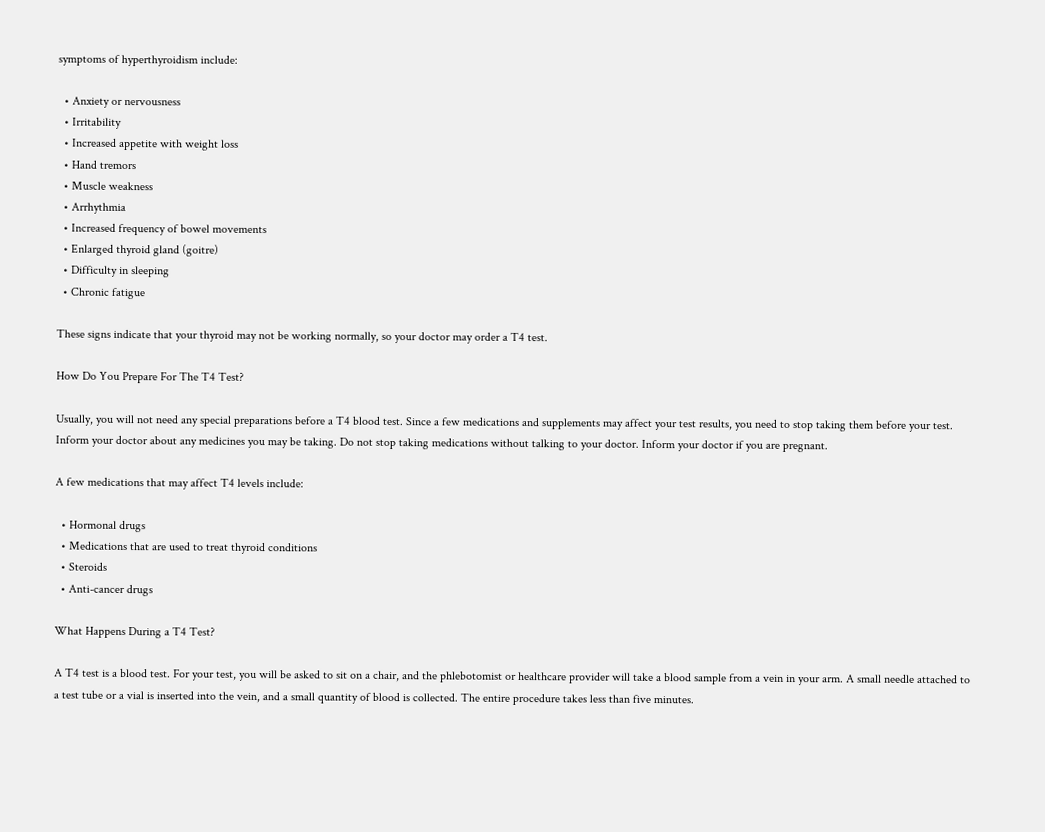symptoms of hyperthyroidism include:

  • Anxiety or nervousness
  • Irritability
  • Increased appetite with weight loss
  • Hand tremors
  • Muscle weakness
  • Arrhythmia
  • Increased frequency of bowel movements
  • Enlarged thyroid gland (goitre)
  • Difficulty in sleeping
  • Chronic fatigue

These signs indicate that your thyroid may not be working normally, so your doctor may order a T4 test.

How Do You Prepare For The T4 Test?

Usually, you will not need any special preparations before a T4 blood test. Since a few medications and supplements may affect your test results, you need to stop taking them before your test. Inform your doctor about any medicines you may be taking. Do not stop taking medications without talking to your doctor. Inform your doctor if you are pregnant.

A few medications that may affect T4 levels include:

  • Hormonal drugs
  • Medications that are used to treat thyroid conditions
  • Steroids
  • Anti-cancer drugs

What Happens During a T4 Test?

A T4 test is a blood test. For your test, you will be asked to sit on a chair, and the phlebotomist or healthcare provider will take a blood sample from a vein in your arm. A small needle attached to a test tube or a vial is inserted into the vein, and a small quantity of blood is collected. The entire procedure takes less than five minutes.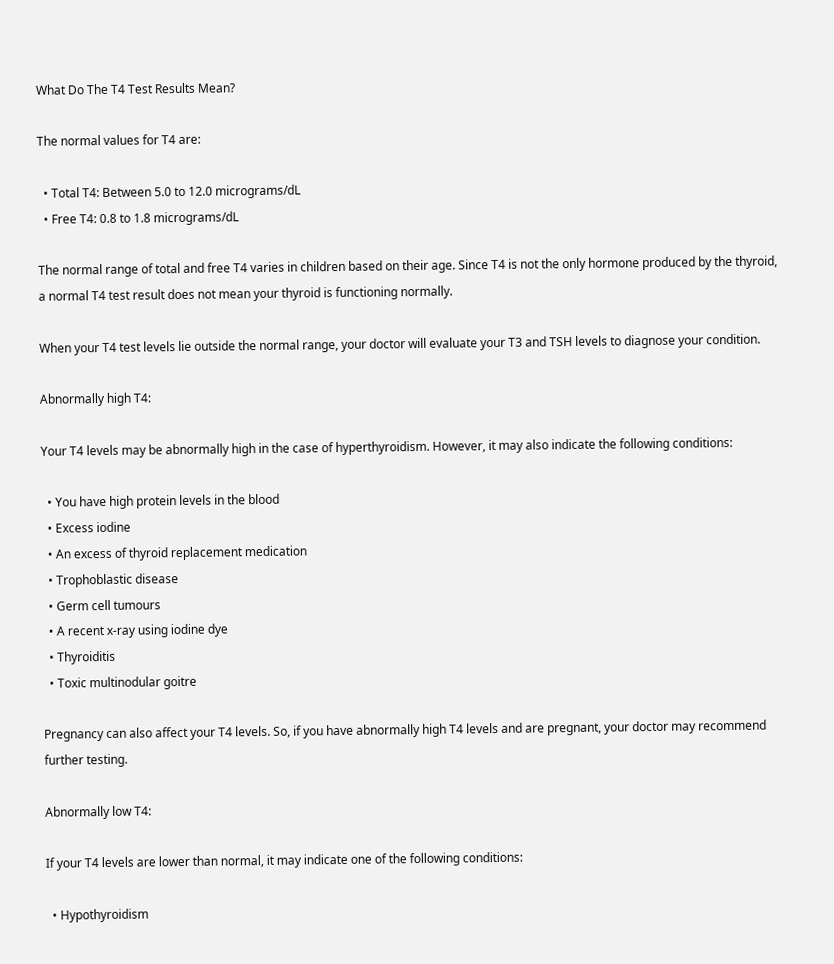What Do The T4 Test Results Mean?

The normal values for T4 are:

  • Total T4: Between 5.0 to 12.0 micrograms/dL
  • Free T4: 0.8 to 1.8 micrograms/dL

The normal range of total and free T4 varies in children based on their age. Since T4 is not the only hormone produced by the thyroid, a normal T4 test result does not mean your thyroid is functioning normally.

When your T4 test levels lie outside the normal range, your doctor will evaluate your T3 and TSH levels to diagnose your condition.

Abnormally high T4:

Your T4 levels may be abnormally high in the case of hyperthyroidism. However, it may also indicate the following conditions:

  • You have high protein levels in the blood
  • Excess iodine
  • An excess of thyroid replacement medication
  • Trophoblastic disease
  • Germ cell tumours
  • A recent x-ray using iodine dye
  • Thyroiditis
  • Toxic multinodular goitre

Pregnancy can also affect your T4 levels. So, if you have abnormally high T4 levels and are pregnant, your doctor may recommend further testing.

Abnormally low T4:

If your T4 levels are lower than normal, it may indicate one of the following conditions:

  • Hypothyroidism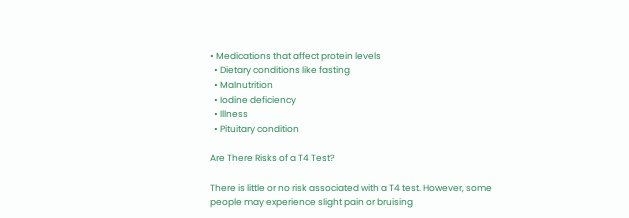• Medications that affect protein levels
  • Dietary conditions like fasting
  • Malnutrition
  • Iodine deficiency
  • Illness
  • Pituitary condition

Are There Risks of a T4 Test?

There is little or no risk associated with a T4 test. However, some people may experience slight pain or bruising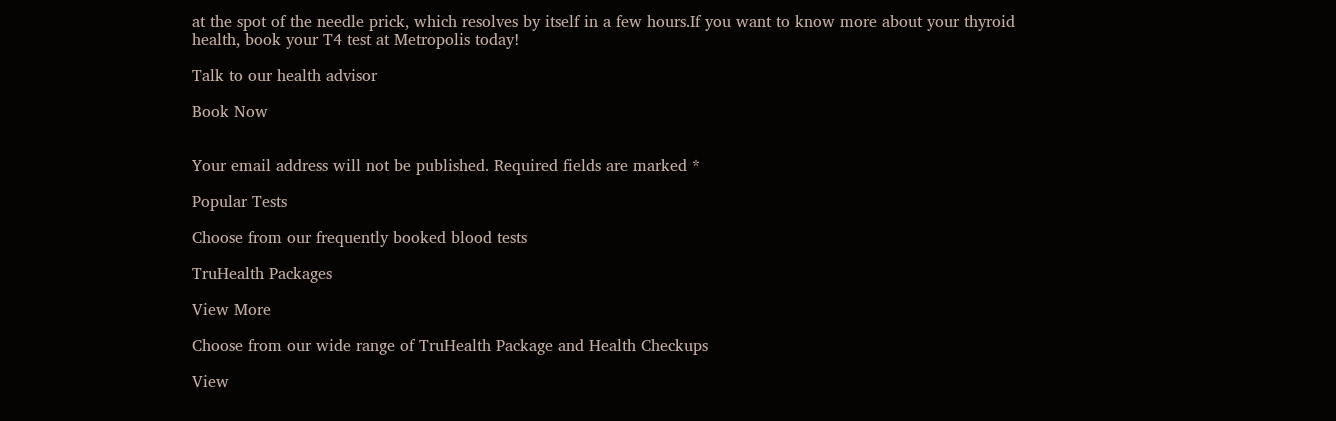at the spot of the needle prick, which resolves by itself in a few hours.If you want to know more about your thyroid health, book your T4 test at Metropolis today!

Talk to our health advisor

Book Now


Your email address will not be published. Required fields are marked *

Popular Tests

Choose from our frequently booked blood tests

TruHealth Packages

View More

Choose from our wide range of TruHealth Package and Health Checkups

View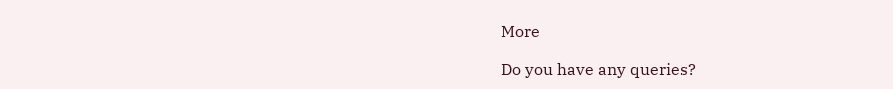More

Do you have any queries?